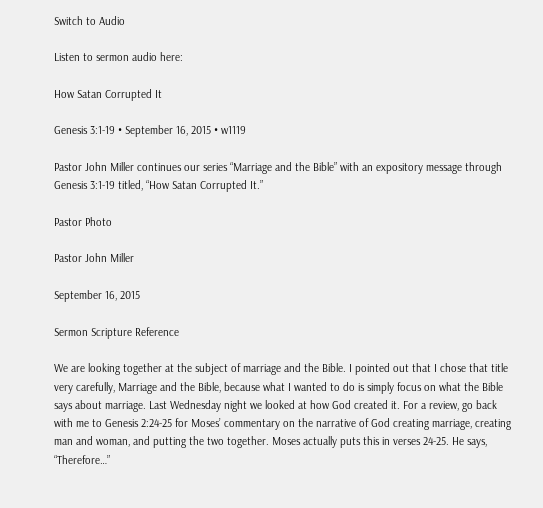Switch to Audio

Listen to sermon audio here:

How Satan Corrupted It

Genesis 3:1-19 • September 16, 2015 • w1119

Pastor John Miller continues our series “Marriage and the Bible” with an expository message through Genesis 3:1-19 titled, “How Satan Corrupted It.”

Pastor Photo

Pastor John Miller

September 16, 2015

Sermon Scripture Reference

We are looking together at the subject of marriage and the Bible. I pointed out that I chose that title very carefully, Marriage and the Bible, because what I wanted to do is simply focus on what the Bible says about marriage. Last Wednesday night we looked at how God created it. For a review, go back with me to Genesis 2:24-25 for Moses’ commentary on the narrative of God creating marriage, creating man and woman, and putting the two together. Moses actually puts this in verses 24-25. He says, “Therefore…”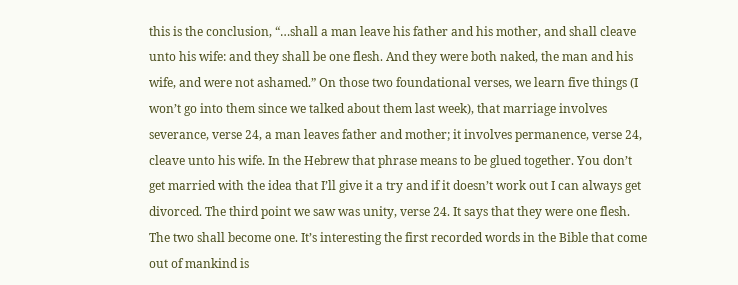this is the conclusion, “…shall a man leave his father and his mother, and shall cleave unto his wife: and they shall be one flesh. And they were both naked, the man and his wife, and were not ashamed.” On those two foundational verses, we learn five things (I won’t go into them since we talked about them last week), that marriage involves severance, verse 24, a man leaves father and mother; it involves permanence, verse 24, cleave unto his wife. In the Hebrew that phrase means to be glued together. You don’t get married with the idea that I’ll give it a try and if it doesn’t work out I can always get divorced. The third point we saw was unity, verse 24. It says that they were one flesh. The two shall become one. It’s interesting the first recorded words in the Bible that come out of mankind is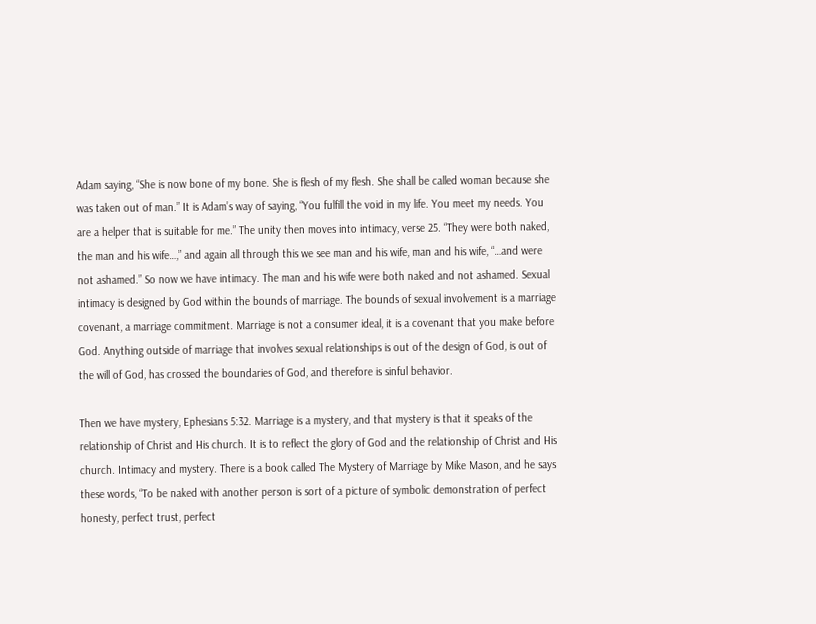Adam saying, “She is now bone of my bone. She is flesh of my flesh. She shall be called woman because she was taken out of man.” It is Adam’s way of saying, “You fulfill the void in my life. You meet my needs. You are a helper that is suitable for me.” The unity then moves into intimacy, verse 25. “They were both naked, the man and his wife…,” and again all through this we see man and his wife, man and his wife, “…and were not ashamed.” So now we have intimacy. The man and his wife were both naked and not ashamed. Sexual intimacy is designed by God within the bounds of marriage. The bounds of sexual involvement is a marriage covenant, a marriage commitment. Marriage is not a consumer ideal, it is a covenant that you make before God. Anything outside of marriage that involves sexual relationships is out of the design of God, is out of the will of God, has crossed the boundaries of God, and therefore is sinful behavior.

Then we have mystery, Ephesians 5:32. Marriage is a mystery, and that mystery is that it speaks of the relationship of Christ and His church. It is to reflect the glory of God and the relationship of Christ and His church. Intimacy and mystery. There is a book called The Mystery of Marriage by Mike Mason, and he says these words, “To be naked with another person is sort of a picture of symbolic demonstration of perfect honesty, perfect trust, perfect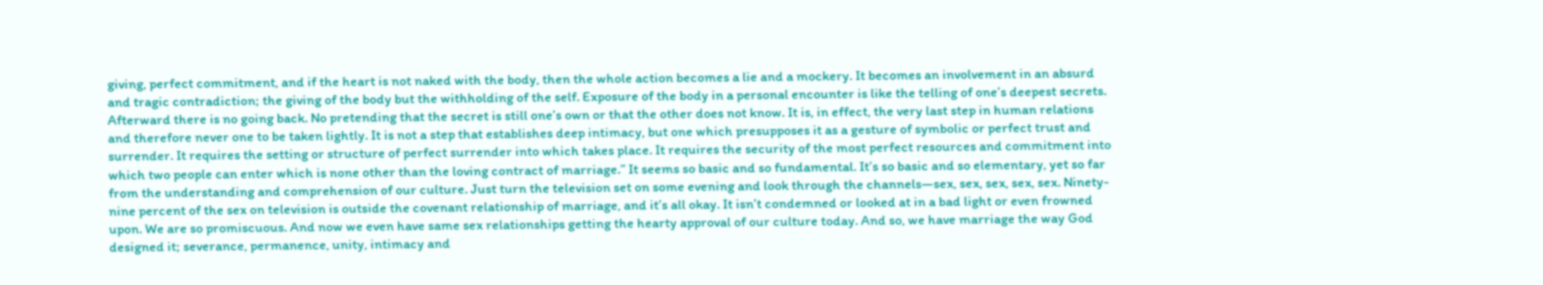giving, perfect commitment, and if the heart is not naked with the body, then the whole action becomes a lie and a mockery. It becomes an involvement in an absurd and tragic contradiction; the giving of the body but the withholding of the self. Exposure of the body in a personal encounter is like the telling of one’s deepest secrets. Afterward there is no going back. No pretending that the secret is still one’s own or that the other does not know. It is, in effect, the very last step in human relations and therefore never one to be taken lightly. It is not a step that establishes deep intimacy, but one which presupposes it as a gesture of symbolic or perfect trust and surrender. It requires the setting or structure of perfect surrender into which takes place. It requires the security of the most perfect resources and commitment into which two people can enter which is none other than the loving contract of marriage.” It seems so basic and so fundamental. It’s so basic and so elementary, yet so far from the understanding and comprehension of our culture. Just turn the television set on some evening and look through the channels—sex, sex, sex, sex, sex. Ninety-nine percent of the sex on television is outside the covenant relationship of marriage, and it’s all okay. It isn’t condemned or looked at in a bad light or even frowned upon. We are so promiscuous. And now we even have same sex relationships getting the hearty approval of our culture today. And so, we have marriage the way God designed it; severance, permanence, unity, intimacy and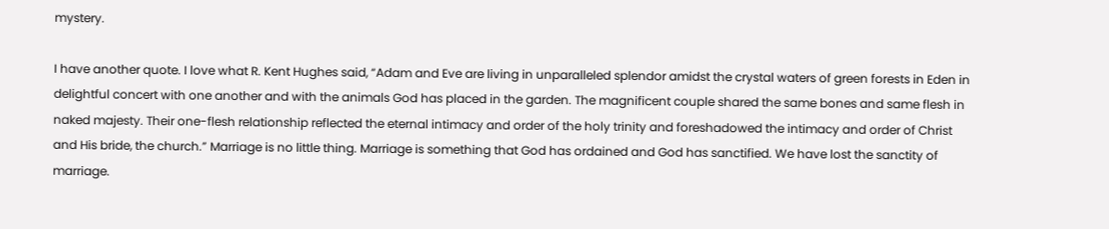mystery.

I have another quote. I love what R. Kent Hughes said, “Adam and Eve are living in unparalleled splendor amidst the crystal waters of green forests in Eden in delightful concert with one another and with the animals God has placed in the garden. The magnificent couple shared the same bones and same flesh in naked majesty. Their one-flesh relationship reflected the eternal intimacy and order of the holy trinity and foreshadowed the intimacy and order of Christ and His bride, the church.” Marriage is no little thing. Marriage is something that God has ordained and God has sanctified. We have lost the sanctity of marriage.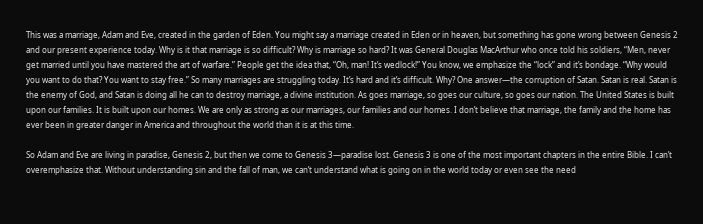This was a marriage, Adam and Eve, created in the garden of Eden. You might say a marriage created in Eden or in heaven, but something has gone wrong between Genesis 2 and our present experience today. Why is it that marriage is so difficult? Why is marriage so hard? It was General Douglas MacArthur who once told his soldiers, “Men, never get married until you have mastered the art of warfare.” People get the idea that, “Oh, man! It’s wedlock!” You know, we emphasize the “lock” and it’s bondage. “Why would you want to do that? You want to stay free.” So many marriages are struggling today. It’s hard and it’s difficult. Why? One answer—the corruption of Satan. Satan is real. Satan is the enemy of God, and Satan is doing all he can to destroy marriage, a divine institution. As goes marriage, so goes our culture, so goes our nation. The United States is built upon our families. It is built upon our homes. We are only as strong as our marriages, our families and our homes. I don’t believe that marriage, the family and the home has ever been in greater danger in America and throughout the world than it is at this time.

So Adam and Eve are living in paradise, Genesis 2, but then we come to Genesis 3—paradise lost. Genesis 3 is one of the most important chapters in the entire Bible. I can’t overemphasize that. Without understanding sin and the fall of man, we can’t understand what is going on in the world today or even see the need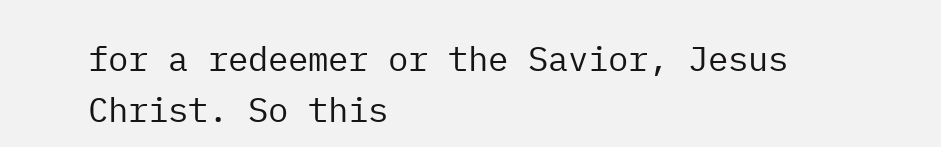for a redeemer or the Savior, Jesus Christ. So this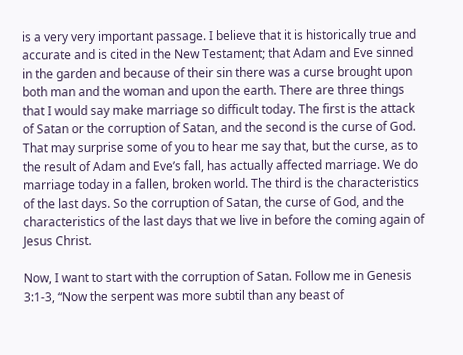is a very very important passage. I believe that it is historically true and accurate and is cited in the New Testament; that Adam and Eve sinned in the garden and because of their sin there was a curse brought upon both man and the woman and upon the earth. There are three things that I would say make marriage so difficult today. The first is the attack of Satan or the corruption of Satan, and the second is the curse of God. That may surprise some of you to hear me say that, but the curse, as to the result of Adam and Eve’s fall, has actually affected marriage. We do marriage today in a fallen, broken world. The third is the characteristics of the last days. So the corruption of Satan, the curse of God, and the characteristics of the last days that we live in before the coming again of Jesus Christ.

Now, I want to start with the corruption of Satan. Follow me in Genesis 3:1-3, “Now the serpent was more subtil than any beast of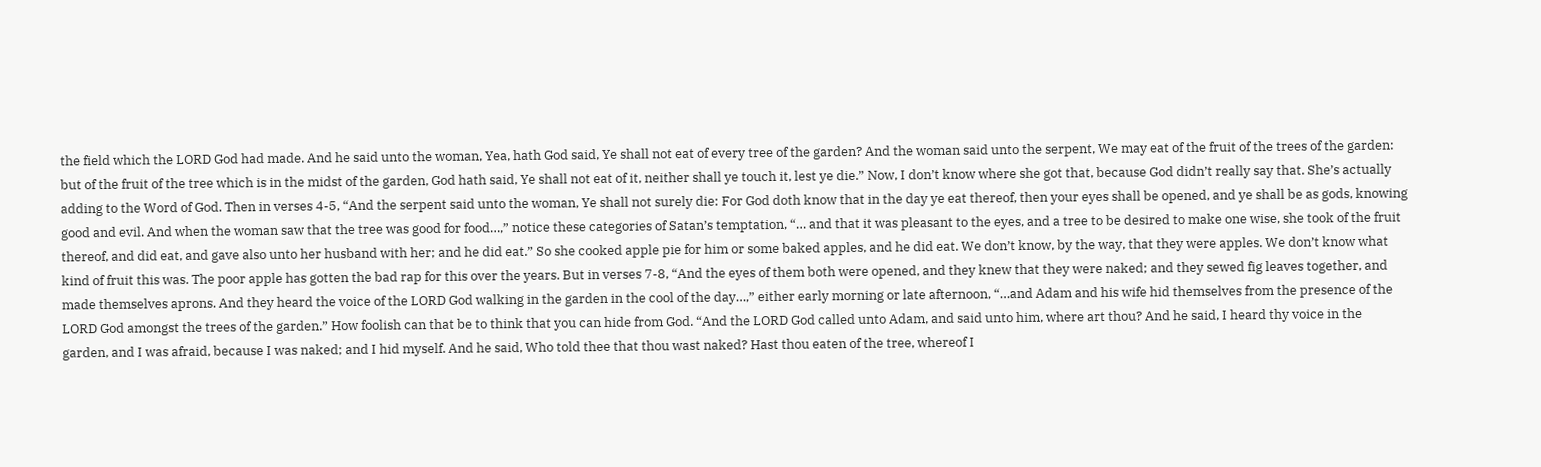the field which the LORD God had made. And he said unto the woman, Yea, hath God said, Ye shall not eat of every tree of the garden? And the woman said unto the serpent, We may eat of the fruit of the trees of the garden: but of the fruit of the tree which is in the midst of the garden, God hath said, Ye shall not eat of it, neither shall ye touch it, lest ye die.” Now, I don’t know where she got that, because God didn’t really say that. She’s actually adding to the Word of God. Then in verses 4-5, “And the serpent said unto the woman, Ye shall not surely die: For God doth know that in the day ye eat thereof, then your eyes shall be opened, and ye shall be as gods, knowing good and evil. And when the woman saw that the tree was good for food…,” notice these categories of Satan’s temptation, “… and that it was pleasant to the eyes, and a tree to be desired to make one wise, she took of the fruit thereof, and did eat, and gave also unto her husband with her; and he did eat.” So she cooked apple pie for him or some baked apples, and he did eat. We don’t know, by the way, that they were apples. We don’t know what kind of fruit this was. The poor apple has gotten the bad rap for this over the years. But in verses 7-8, “And the eyes of them both were opened, and they knew that they were naked; and they sewed fig leaves together, and made themselves aprons. And they heard the voice of the LORD God walking in the garden in the cool of the day…,” either early morning or late afternoon, “…and Adam and his wife hid themselves from the presence of the LORD God amongst the trees of the garden.” How foolish can that be to think that you can hide from God. “And the LORD God called unto Adam, and said unto him, where art thou? And he said, I heard thy voice in the garden, and I was afraid, because I was naked; and I hid myself. And he said, Who told thee that thou wast naked? Hast thou eaten of the tree, whereof I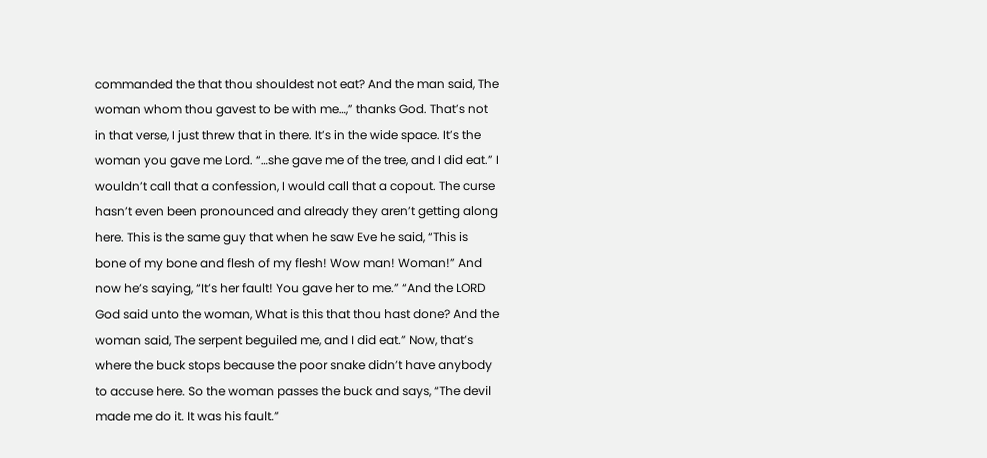commanded the that thou shouldest not eat? And the man said, The woman whom thou gavest to be with me…,” thanks God. That’s not in that verse, I just threw that in there. It’s in the wide space. It’s the woman you gave me Lord. “…she gave me of the tree, and I did eat.” I wouldn’t call that a confession, I would call that a copout. The curse hasn’t even been pronounced and already they aren’t getting along here. This is the same guy that when he saw Eve he said, “This is bone of my bone and flesh of my flesh! Wow man! Woman!” And now he’s saying, “It’s her fault! You gave her to me.” “And the LORD God said unto the woman, What is this that thou hast done? And the woman said, The serpent beguiled me, and I did eat.” Now, that’s where the buck stops because the poor snake didn’t have anybody to accuse here. So the woman passes the buck and says, “The devil made me do it. It was his fault.”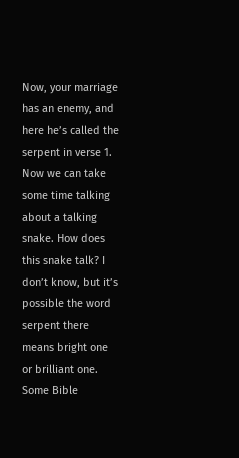Now, your marriage has an enemy, and here he’s called the serpent in verse 1. Now we can take some time talking about a talking snake. How does this snake talk? I don’t know, but it’s possible the word serpent there means bright one or brilliant one. Some Bible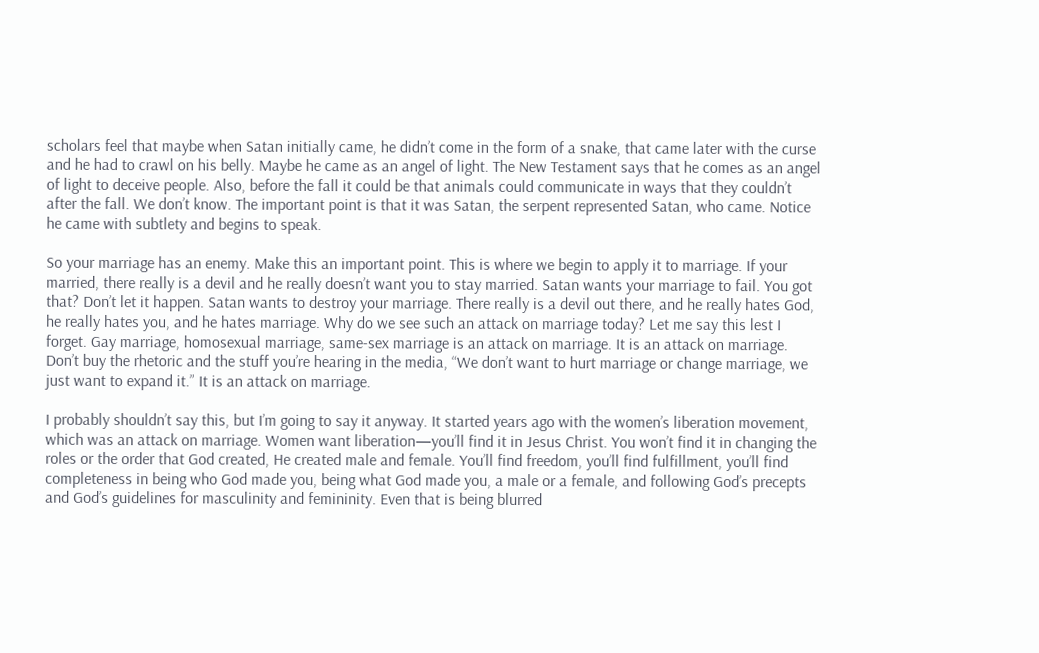scholars feel that maybe when Satan initially came, he didn’t come in the form of a snake, that came later with the curse and he had to crawl on his belly. Maybe he came as an angel of light. The New Testament says that he comes as an angel of light to deceive people. Also, before the fall it could be that animals could communicate in ways that they couldn’t after the fall. We don’t know. The important point is that it was Satan, the serpent represented Satan, who came. Notice he came with subtlety and begins to speak.

So your marriage has an enemy. Make this an important point. This is where we begin to apply it to marriage. If your married, there really is a devil and he really doesn’t want you to stay married. Satan wants your marriage to fail. You got that? Don’t let it happen. Satan wants to destroy your marriage. There really is a devil out there, and he really hates God, he really hates you, and he hates marriage. Why do we see such an attack on marriage today? Let me say this lest I forget. Gay marriage, homosexual marriage, same-sex marriage is an attack on marriage. It is an attack on marriage. Don’t buy the rhetoric and the stuff you’re hearing in the media, “We don’t want to hurt marriage or change marriage, we just want to expand it.” It is an attack on marriage.

I probably shouldn’t say this, but I’m going to say it anyway. It started years ago with the women’s liberation movement, which was an attack on marriage. Women want liberation—you’ll find it in Jesus Christ. You won’t find it in changing the roles or the order that God created, He created male and female. You’ll find freedom, you’ll find fulfillment, you’ll find completeness in being who God made you, being what God made you, a male or a female, and following God’s precepts and God’s guidelines for masculinity and femininity. Even that is being blurred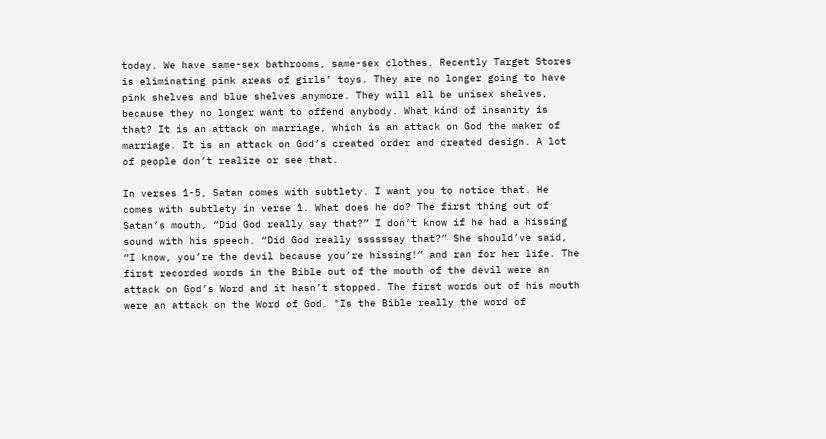today. We have same-sex bathrooms, same-sex clothes. Recently Target Stores is eliminating pink areas of girls’ toys. They are no longer going to have pink shelves and blue shelves anymore. They will all be unisex shelves, because they no longer want to offend anybody. What kind of insanity is that? It is an attack on marriage, which is an attack on God the maker of marriage. It is an attack on God’s created order and created design. A lot of people don’t realize or see that.

In verses 1-5, Satan comes with subtlety. I want you to notice that. He comes with subtlety in verse 1. What does he do? The first thing out of Satan’s mouth, “Did God really say that?” I don’t know if he had a hissing sound with his speech. “Did God really ssssssay that?” She should’ve said, “I know, you’re the devil because you’re hissing!” and ran for her life. The first recorded words in the Bible out of the mouth of the devil were an attack on God’s Word and it hasn’t stopped. The first words out of his mouth were an attack on the Word of God. "Is the Bible really the word of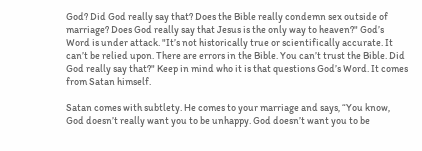God? Did God really say that? Does the Bible really condemn sex outside of marriage? Does God really say that Jesus is the only way to heaven?" God’s Word is under attack. "It’s not historically true or scientifically accurate. It can’t be relied upon. There are errors in the Bible. You can’t trust the Bible. Did God really say that?" Keep in mind who it is that questions God’s Word. It comes from Satan himself.

Satan comes with subtlety. He comes to your marriage and says, “You know, God doesn’t really want you to be unhappy. God doesn’t want you to be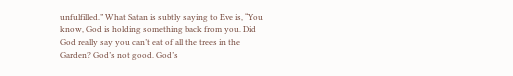unfulfilled.” What Satan is subtly saying to Eve is, “You know, God is holding something back from you. Did God really say you can’t eat of all the trees in the Garden? God’s not good. God’s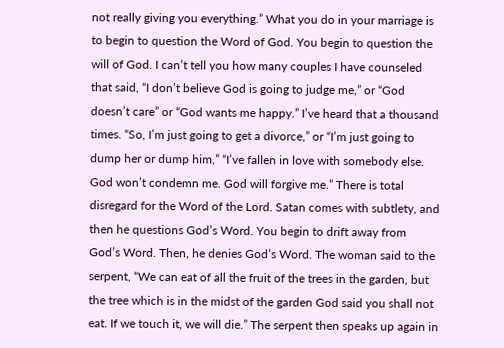not really giving you everything.” What you do in your marriage is to begin to question the Word of God. You begin to question the will of God. I can’t tell you how many couples I have counseled that said, “I don’t believe God is going to judge me,” or “God doesn’t care” or “God wants me happy.” I’ve heard that a thousand times. “So, I’m just going to get a divorce,” or “I’m just going to dump her or dump him,” “I’ve fallen in love with somebody else. God won’t condemn me. God will forgive me.” There is total disregard for the Word of the Lord. Satan comes with subtlety, and then he questions God’s Word. You begin to drift away from God’s Word. Then, he denies God’s Word. The woman said to the serpent, “We can eat of all the fruit of the trees in the garden, but the tree which is in the midst of the garden God said you shall not eat. If we touch it, we will die.” The serpent then speaks up again in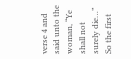verse 4 and said unto the woman, “Ye shall not surely die…” So the first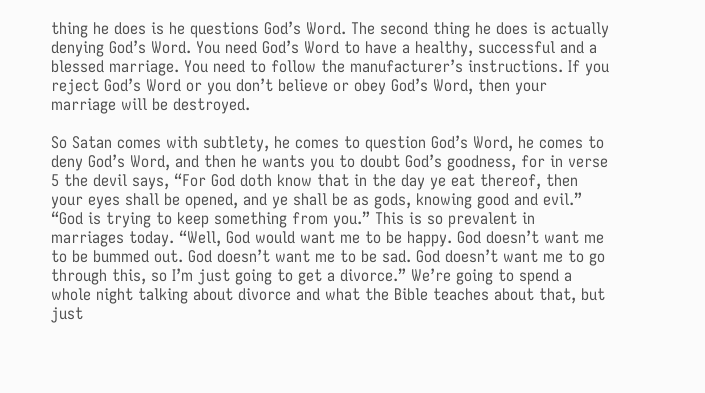thing he does is he questions God’s Word. The second thing he does is actually denying God’s Word. You need God’s Word to have a healthy, successful and a blessed marriage. You need to follow the manufacturer’s instructions. If you reject God’s Word or you don’t believe or obey God’s Word, then your marriage will be destroyed.

So Satan comes with subtlety, he comes to question God’s Word, he comes to deny God’s Word, and then he wants you to doubt God’s goodness, for in verse 5 the devil says, “For God doth know that in the day ye eat thereof, then your eyes shall be opened, and ye shall be as gods, knowing good and evil.” “God is trying to keep something from you.” This is so prevalent in marriages today. “Well, God would want me to be happy. God doesn’t want me to be bummed out. God doesn’t want me to be sad. God doesn’t want me to go through this, so I’m just going to get a divorce.” We’re going to spend a whole night talking about divorce and what the Bible teaches about that, but just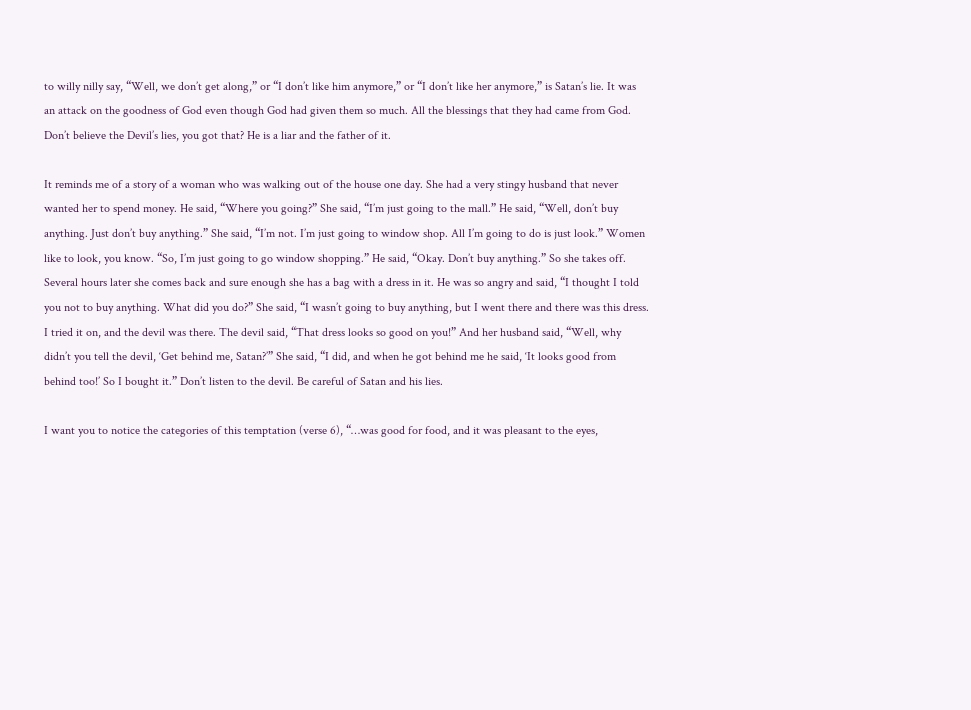to willy nilly say, “Well, we don’t get along,” or “I don’t like him anymore,” or “I don’t like her anymore,” is Satan’s lie. It was an attack on the goodness of God even though God had given them so much. All the blessings that they had came from God. Don’t believe the Devil’s lies, you got that? He is a liar and the father of it.

It reminds me of a story of a woman who was walking out of the house one day. She had a very stingy husband that never wanted her to spend money. He said, “Where you going?” She said, “I’m just going to the mall.” He said, “Well, don’t buy anything. Just don’t buy anything.” She said, “I’m not. I’m just going to window shop. All I’m going to do is just look.” Women like to look, you know. “So, I’m just going to go window shopping.” He said, “Okay. Don’t buy anything.” So she takes off. Several hours later she comes back and sure enough she has a bag with a dress in it. He was so angry and said, “I thought I told you not to buy anything. What did you do?” She said, “I wasn’t going to buy anything, but I went there and there was this dress. I tried it on, and the devil was there. The devil said, “That dress looks so good on you!” And her husband said, “Well, why didn’t you tell the devil, ‘Get behind me, Satan?’” She said, “I did, and when he got behind me he said, ‘It looks good from behind too!’ So I bought it.” Don’t listen to the devil. Be careful of Satan and his lies.

I want you to notice the categories of this temptation (verse 6), “…was good for food, and it was pleasant to the eyes,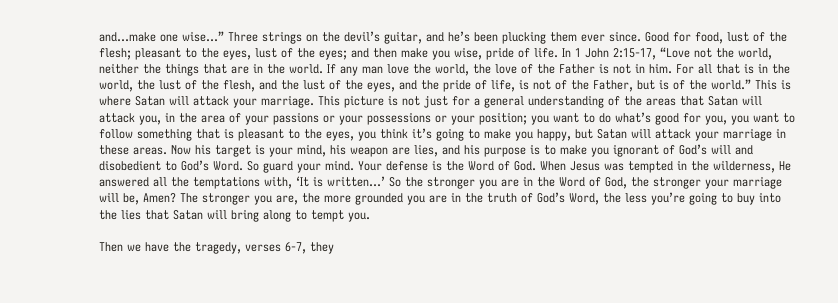and…make one wise…” Three strings on the devil’s guitar, and he’s been plucking them ever since. Good for food, lust of the flesh; pleasant to the eyes, lust of the eyes; and then make you wise, pride of life. In 1 John 2:15-17, “Love not the world, neither the things that are in the world. If any man love the world, the love of the Father is not in him. For all that is in the world, the lust of the flesh, and the lust of the eyes, and the pride of life, is not of the Father, but is of the world.” This is where Satan will attack your marriage. This picture is not just for a general understanding of the areas that Satan will attack you, in the area of your passions or your possessions or your position; you want to do what’s good for you, you want to follow something that is pleasant to the eyes, you think it’s going to make you happy, but Satan will attack your marriage in these areas. Now his target is your mind, his weapon are lies, and his purpose is to make you ignorant of God’s will and disobedient to God’s Word. So guard your mind. Your defense is the Word of God. When Jesus was tempted in the wilderness, He answered all the temptations with, ‘It is written…’ So the stronger you are in the Word of God, the stronger your marriage will be, Amen? The stronger you are, the more grounded you are in the truth of God’s Word, the less you’re going to buy into the lies that Satan will bring along to tempt you.

Then we have the tragedy, verses 6-7, they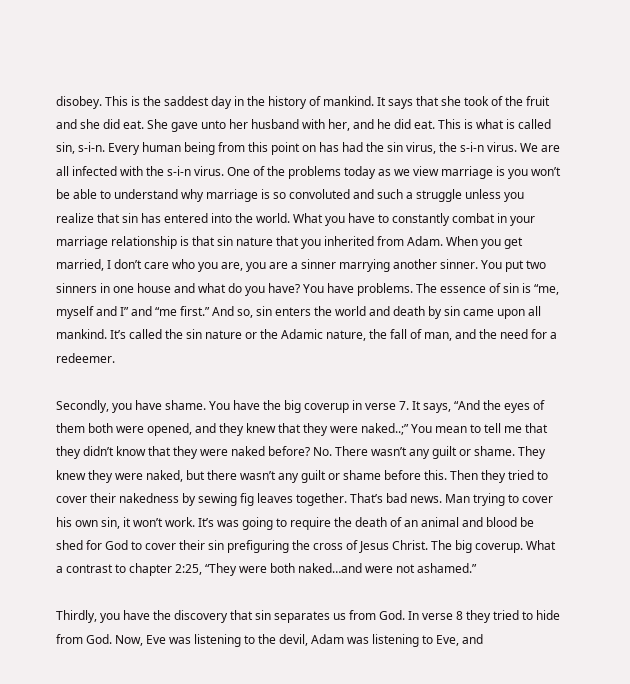disobey. This is the saddest day in the history of mankind. It says that she took of the fruit and she did eat. She gave unto her husband with her, and he did eat. This is what is called sin, s-i-n. Every human being from this point on has had the sin virus, the s-i-n virus. We are all infected with the s-i-n virus. One of the problems today as we view marriage is you won’t be able to understand why marriage is so convoluted and such a struggle unless you realize that sin has entered into the world. What you have to constantly combat in your marriage relationship is that sin nature that you inherited from Adam. When you get married, I don’t care who you are, you are a sinner marrying another sinner. You put two sinners in one house and what do you have? You have problems. The essence of sin is “me, myself and I” and “me first.” And so, sin enters the world and death by sin came upon all mankind. It’s called the sin nature or the Adamic nature, the fall of man, and the need for a redeemer.

Secondly, you have shame. You have the big coverup in verse 7. It says, “And the eyes of them both were opened, and they knew that they were naked..;” You mean to tell me that they didn’t know that they were naked before? No. There wasn’t any guilt or shame. They knew they were naked, but there wasn’t any guilt or shame before this. Then they tried to cover their nakedness by sewing fig leaves together. That’s bad news. Man trying to cover his own sin, it won’t work. It’s was going to require the death of an animal and blood be shed for God to cover their sin prefiguring the cross of Jesus Christ. The big coverup. What a contrast to chapter 2:25, “They were both naked…and were not ashamed.”

Thirdly, you have the discovery that sin separates us from God. In verse 8 they tried to hide from God. Now, Eve was listening to the devil, Adam was listening to Eve, and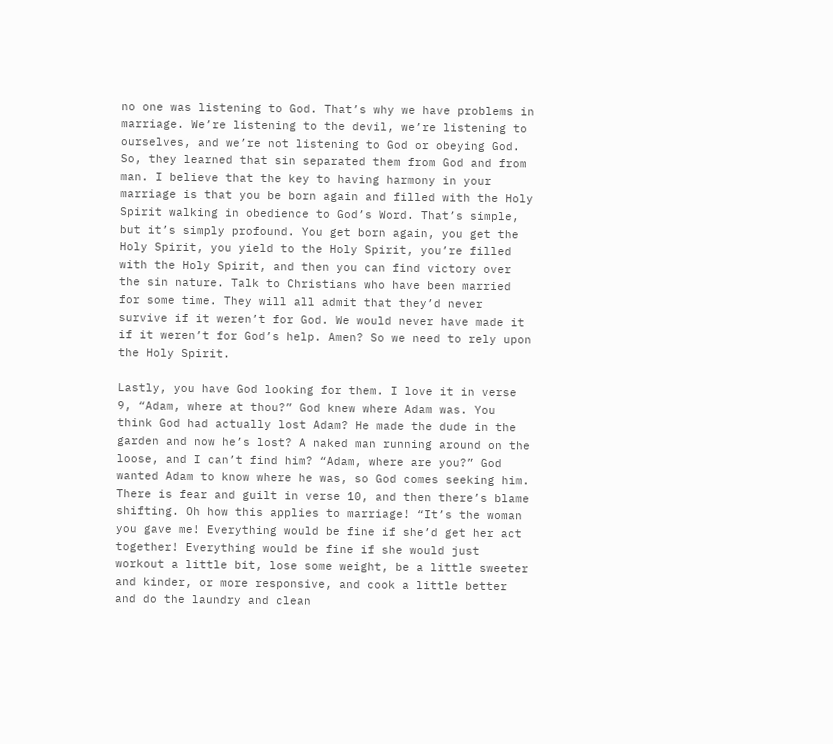no one was listening to God. That’s why we have problems in marriage. We’re listening to the devil, we’re listening to ourselves, and we’re not listening to God or obeying God. So, they learned that sin separated them from God and from man. I believe that the key to having harmony in your marriage is that you be born again and filled with the Holy Spirit walking in obedience to God’s Word. That’s simple, but it’s simply profound. You get born again, you get the Holy Spirit, you yield to the Holy Spirit, you’re filled with the Holy Spirit, and then you can find victory over the sin nature. Talk to Christians who have been married for some time. They will all admit that they’d never survive if it weren’t for God. We would never have made it if it weren’t for God’s help. Amen? So we need to rely upon the Holy Spirit.

Lastly, you have God looking for them. I love it in verse 9, “Adam, where at thou?” God knew where Adam was. You think God had actually lost Adam? He made the dude in the garden and now he’s lost? A naked man running around on the loose, and I can’t find him? “Adam, where are you?” God wanted Adam to know where he was, so God comes seeking him. There is fear and guilt in verse 10, and then there’s blame shifting. Oh how this applies to marriage! “It’s the woman you gave me! Everything would be fine if she’d get her act together! Everything would be fine if she would just workout a little bit, lose some weight, be a little sweeter and kinder, or more responsive, and cook a little better and do the laundry and clean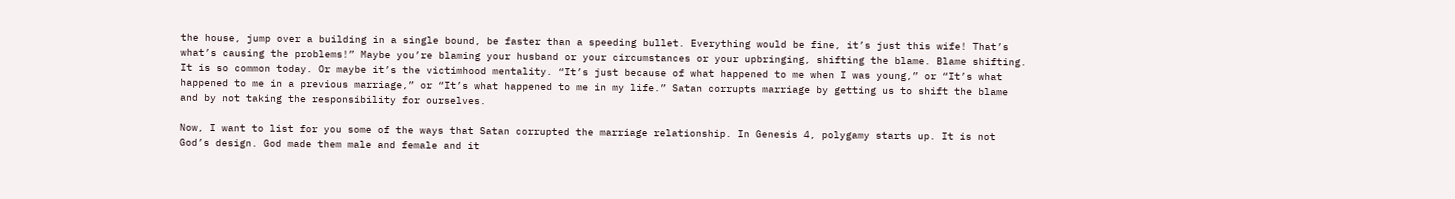the house, jump over a building in a single bound, be faster than a speeding bullet. Everything would be fine, it’s just this wife! That’s what’s causing the problems!” Maybe you’re blaming your husband or your circumstances or your upbringing, shifting the blame. Blame shifting. It is so common today. Or maybe it’s the victimhood mentality. “It’s just because of what happened to me when I was young,” or “It’s what happened to me in a previous marriage,” or “It’s what happened to me in my life.” Satan corrupts marriage by getting us to shift the blame and by not taking the responsibility for ourselves.

Now, I want to list for you some of the ways that Satan corrupted the marriage relationship. In Genesis 4, polygamy starts up. It is not God’s design. God made them male and female and it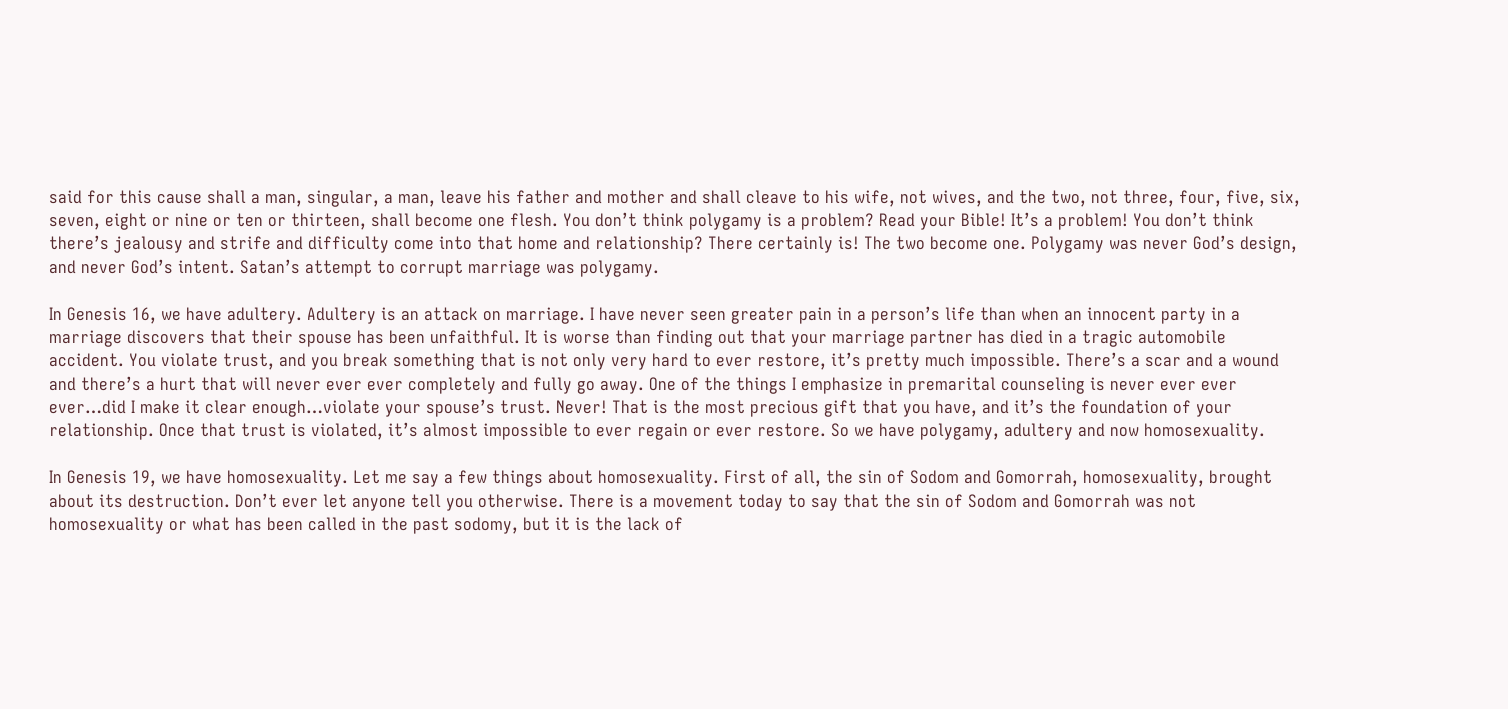said for this cause shall a man, singular, a man, leave his father and mother and shall cleave to his wife, not wives, and the two, not three, four, five, six, seven, eight or nine or ten or thirteen, shall become one flesh. You don’t think polygamy is a problem? Read your Bible! It’s a problem! You don’t think there’s jealousy and strife and difficulty come into that home and relationship? There certainly is! The two become one. Polygamy was never God’s design, and never God’s intent. Satan’s attempt to corrupt marriage was polygamy.

In Genesis 16, we have adultery. Adultery is an attack on marriage. I have never seen greater pain in a person’s life than when an innocent party in a marriage discovers that their spouse has been unfaithful. It is worse than finding out that your marriage partner has died in a tragic automobile accident. You violate trust, and you break something that is not only very hard to ever restore, it’s pretty much impossible. There’s a scar and a wound and there’s a hurt that will never ever ever completely and fully go away. One of the things I emphasize in premarital counseling is never ever ever ever…did I make it clear enough…violate your spouse’s trust. Never! That is the most precious gift that you have, and it’s the foundation of your relationship. Once that trust is violated, it’s almost impossible to ever regain or ever restore. So we have polygamy, adultery and now homosexuality.

In Genesis 19, we have homosexuality. Let me say a few things about homosexuality. First of all, the sin of Sodom and Gomorrah, homosexuality, brought about its destruction. Don’t ever let anyone tell you otherwise. There is a movement today to say that the sin of Sodom and Gomorrah was not homosexuality or what has been called in the past sodomy, but it is the lack of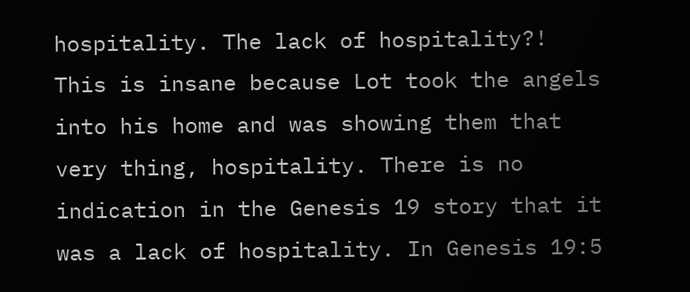hospitality. The lack of hospitality?! This is insane because Lot took the angels into his home and was showing them that very thing, hospitality. There is no indication in the Genesis 19 story that it was a lack of hospitality. In Genesis 19:5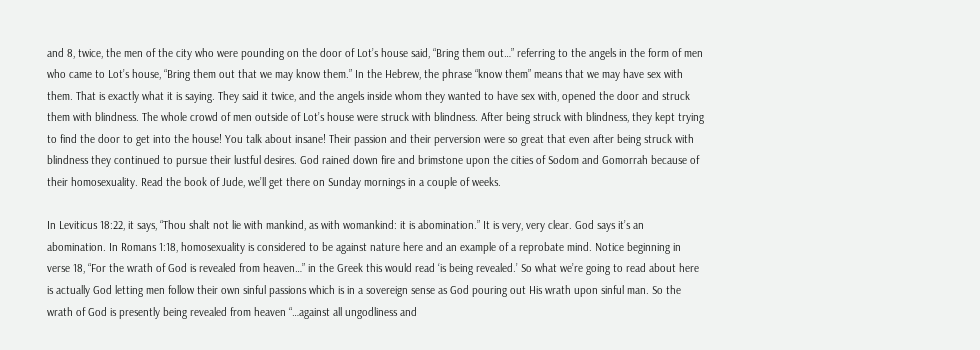and 8, twice, the men of the city who were pounding on the door of Lot’s house said, “Bring them out…” referring to the angels in the form of men who came to Lot’s house, “Bring them out that we may know them.” In the Hebrew, the phrase “know them” means that we may have sex with them. That is exactly what it is saying. They said it twice, and the angels inside whom they wanted to have sex with, opened the door and struck them with blindness. The whole crowd of men outside of Lot’s house were struck with blindness. After being struck with blindness, they kept trying to find the door to get into the house! You talk about insane! Their passion and their perversion were so great that even after being struck with blindness they continued to pursue their lustful desires. God rained down fire and brimstone upon the cities of Sodom and Gomorrah because of their homosexuality. Read the book of Jude, we’ll get there on Sunday mornings in a couple of weeks.

In Leviticus 18:22, it says, “Thou shalt not lie with mankind, as with womankind: it is abomination.” It is very, very clear. God says it’s an abomination. In Romans 1:18, homosexuality is considered to be against nature here and an example of a reprobate mind. Notice beginning in verse 18, “For the wrath of God is revealed from heaven…” in the Greek this would read ‘is being revealed.’ So what we’re going to read about here is actually God letting men follow their own sinful passions which is in a sovereign sense as God pouring out His wrath upon sinful man. So the wrath of God is presently being revealed from heaven “…against all ungodliness and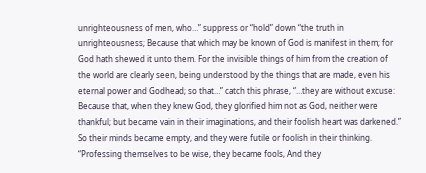unrighteousness of men, who…” suppress or “hold” down “the truth in unrighteousness; Because that which may be known of God is manifest in them; for God hath shewed it unto them. For the invisible things of him from the creation of the world are clearly seen, being understood by the things that are made, even his eternal power and Godhead; so that…” catch this phrase, “…they are without excuse: Because that, when they knew God, they glorified him not as God, neither were thankful; but became vain in their imaginations, and their foolish heart was darkened.” So their minds became empty, and they were futile or foolish in their thinking. “Professing themselves to be wise, they became fools, And they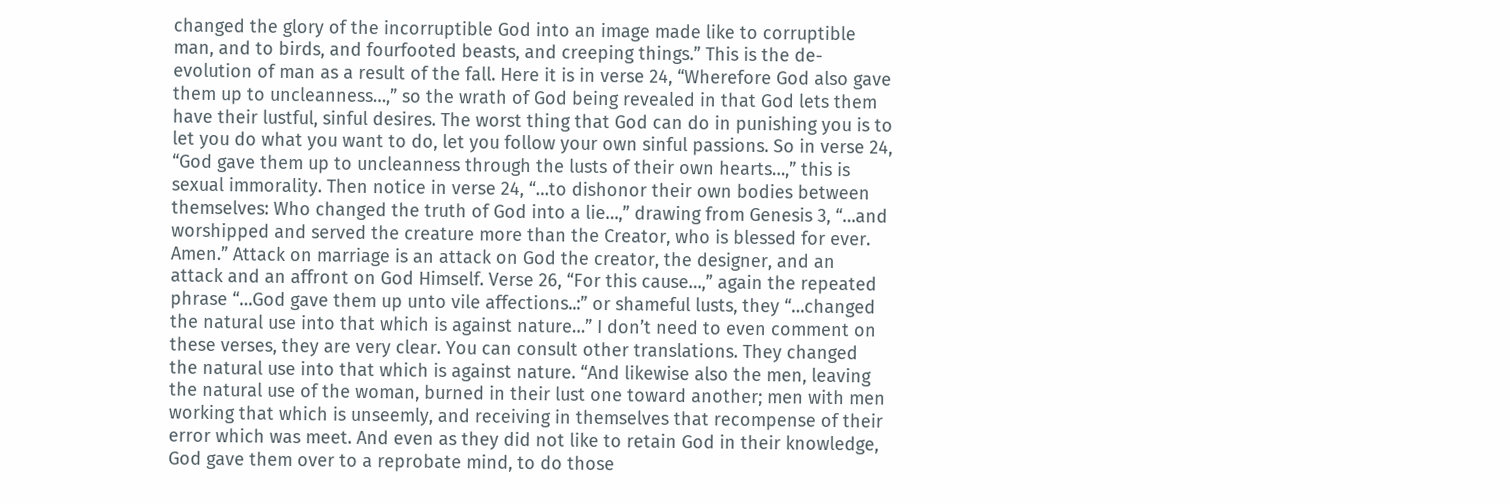changed the glory of the incorruptible God into an image made like to corruptible man, and to birds, and fourfooted beasts, and creeping things.” This is the de-evolution of man as a result of the fall. Here it is in verse 24, “Wherefore God also gave them up to uncleanness…,” so the wrath of God being revealed in that God lets them have their lustful, sinful desires. The worst thing that God can do in punishing you is to let you do what you want to do, let you follow your own sinful passions. So in verse 24, “God gave them up to uncleanness through the lusts of their own hearts…,” this is sexual immorality. Then notice in verse 24, “…to dishonor their own bodies between themselves: Who changed the truth of God into a lie…,” drawing from Genesis 3, “…and worshipped and served the creature more than the Creator, who is blessed for ever. Amen.” Attack on marriage is an attack on God the creator, the designer, and an attack and an affront on God Himself. Verse 26, “For this cause…,” again the repeated phrase “…God gave them up unto vile affections..:” or shameful lusts, they “…changed the natural use into that which is against nature…” I don’t need to even comment on these verses, they are very clear. You can consult other translations. They changed the natural use into that which is against nature. “And likewise also the men, leaving the natural use of the woman, burned in their lust one toward another; men with men working that which is unseemly, and receiving in themselves that recompense of their error which was meet. And even as they did not like to retain God in their knowledge, God gave them over to a reprobate mind, to do those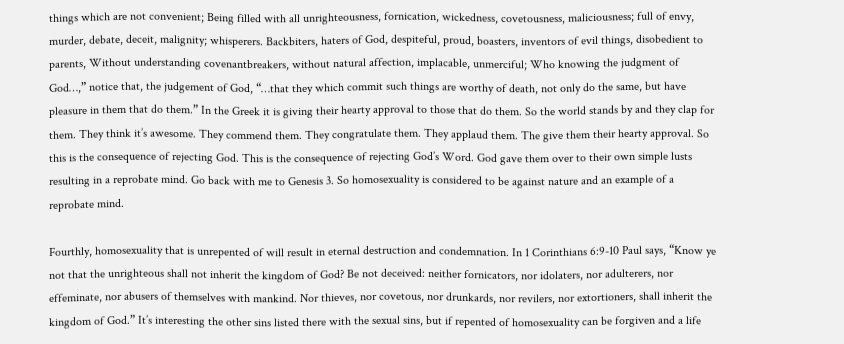things which are not convenient; Being filled with all unrighteousness, fornication, wickedness, covetousness, maliciousness; full of envy, murder, debate, deceit, malignity; whisperers. Backbiters, haters of God, despiteful, proud, boasters, inventors of evil things, disobedient to parents, Without understanding covenantbreakers, without natural affection, implacable, unmerciful; Who knowing the judgment of God…,” notice that, the judgement of God, “…that they which commit such things are worthy of death, not only do the same, but have pleasure in them that do them.” In the Greek it is giving their hearty approval to those that do them. So the world stands by and they clap for them. They think it’s awesome. They commend them. They congratulate them. They applaud them. The give them their hearty approval. So this is the consequence of rejecting God. This is the consequence of rejecting God’s Word. God gave them over to their own simple lusts resulting in a reprobate mind. Go back with me to Genesis 3. So homosexuality is considered to be against nature and an example of a reprobate mind.

Fourthly, homosexuality that is unrepented of will result in eternal destruction and condemnation. In 1 Corinthians 6:9-10 Paul says, “Know ye not that the unrighteous shall not inherit the kingdom of God? Be not deceived: neither fornicators, nor idolaters, nor adulterers, nor effeminate, nor abusers of themselves with mankind. Nor thieves, nor covetous, nor drunkards, nor revilers, nor extortioners, shall inherit the kingdom of God.” It’s interesting the other sins listed there with the sexual sins, but if repented of homosexuality can be forgiven and a life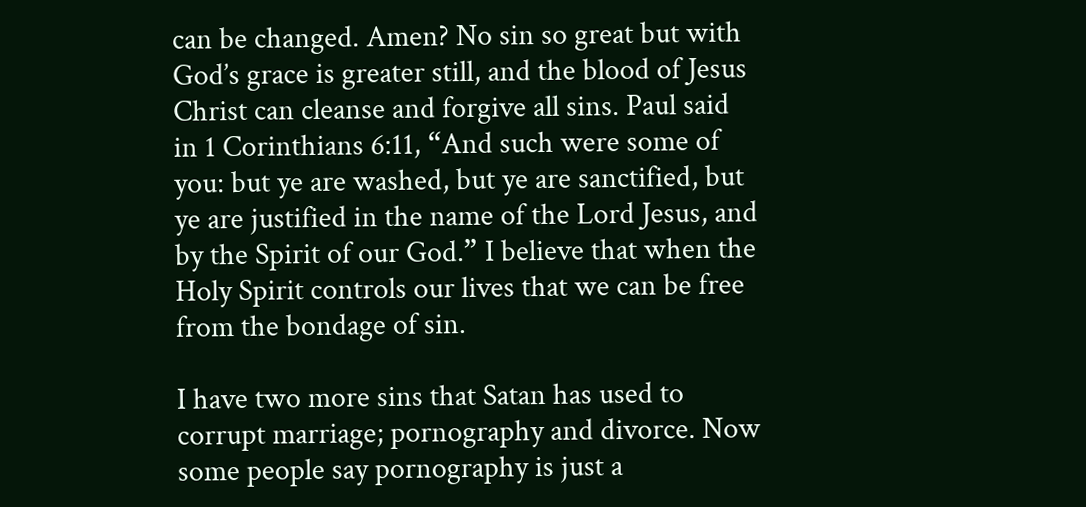can be changed. Amen? No sin so great but with God’s grace is greater still, and the blood of Jesus Christ can cleanse and forgive all sins. Paul said in 1 Corinthians 6:11, “And such were some of you: but ye are washed, but ye are sanctified, but ye are justified in the name of the Lord Jesus, and by the Spirit of our God.” I believe that when the Holy Spirit controls our lives that we can be free from the bondage of sin.

I have two more sins that Satan has used to corrupt marriage; pornography and divorce. Now some people say pornography is just a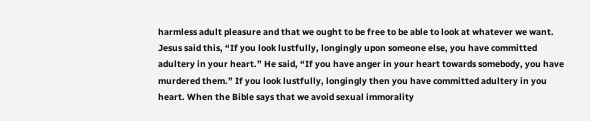harmless adult pleasure and that we ought to be free to be able to look at whatever we want. Jesus said this, “If you look lustfully, longingly upon someone else, you have committed adultery in your heart.” He said, “If you have anger in your heart towards somebody, you have murdered them.” If you look lustfully, longingly then you have committed adultery in you heart. When the Bible says that we avoid sexual immorality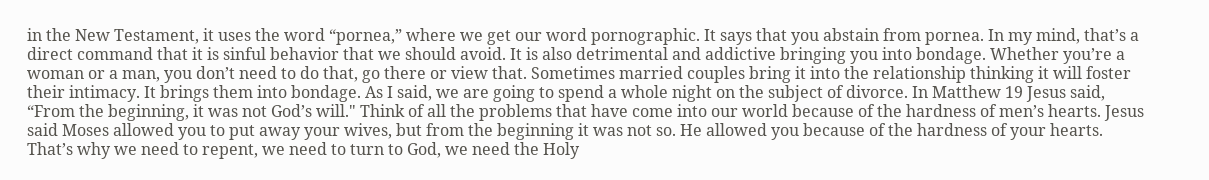in the New Testament, it uses the word “pornea,” where we get our word pornographic. It says that you abstain from pornea. In my mind, that’s a direct command that it is sinful behavior that we should avoid. It is also detrimental and addictive bringing you into bondage. Whether you’re a woman or a man, you don’t need to do that, go there or view that. Sometimes married couples bring it into the relationship thinking it will foster their intimacy. It brings them into bondage. As I said, we are going to spend a whole night on the subject of divorce. In Matthew 19 Jesus said, “From the beginning, it was not God’s will." Think of all the problems that have come into our world because of the hardness of men’s hearts. Jesus said Moses allowed you to put away your wives, but from the beginning it was not so. He allowed you because of the hardness of your hearts. That’s why we need to repent, we need to turn to God, we need the Holy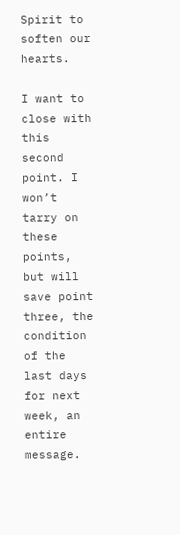Spirit to soften our hearts.

I want to close with this second point. I won’t tarry on these points, but will save point three, the condition of the last days for next week, an entire message.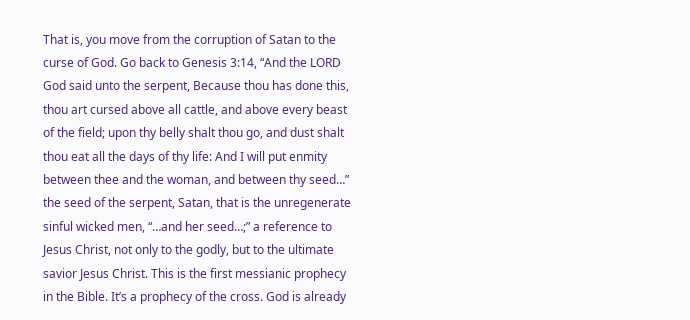That is, you move from the corruption of Satan to the curse of God. Go back to Genesis 3:14, “And the LORD God said unto the serpent, Because thou has done this, thou art cursed above all cattle, and above every beast of the field; upon thy belly shalt thou go, and dust shalt thou eat all the days of thy life: And I will put enmity between thee and the woman, and between thy seed…” the seed of the serpent, Satan, that is the unregenerate sinful wicked men, “…and her seed…;” a reference to Jesus Christ, not only to the godly, but to the ultimate savior Jesus Christ. This is the first messianic prophecy in the Bible. It’s a prophecy of the cross. God is already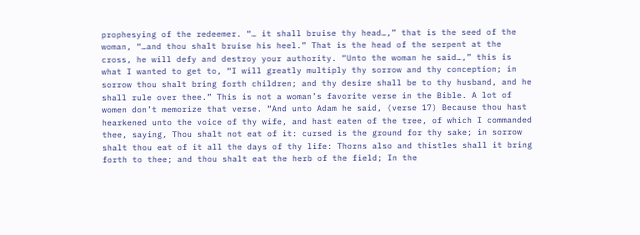prophesying of the redeemer. “… it shall bruise thy head…,” that is the seed of the woman, “…and thou shalt bruise his heel.” That is the head of the serpent at the cross, he will defy and destroy your authority. “Unto the woman he said…,” this is what I wanted to get to, “I will greatly multiply thy sorrow and thy conception; in sorrow thou shalt bring forth children; and thy desire shall be to thy husband, and he shall rule over thee.” This is not a woman’s favorite verse in the Bible. A lot of women don’t memorize that verse. “And unto Adam he said, (verse 17) Because thou hast hearkened unto the voice of thy wife, and hast eaten of the tree, of which I commanded thee, saying, Thou shalt not eat of it: cursed is the ground for thy sake; in sorrow shalt thou eat of it all the days of thy life: Thorns also and thistles shall it bring forth to thee; and thou shalt eat the herb of the field; In the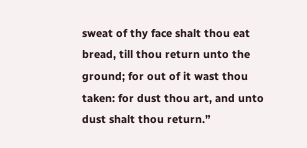sweat of thy face shalt thou eat bread, till thou return unto the ground; for out of it wast thou taken: for dust thou art, and unto dust shalt thou return.”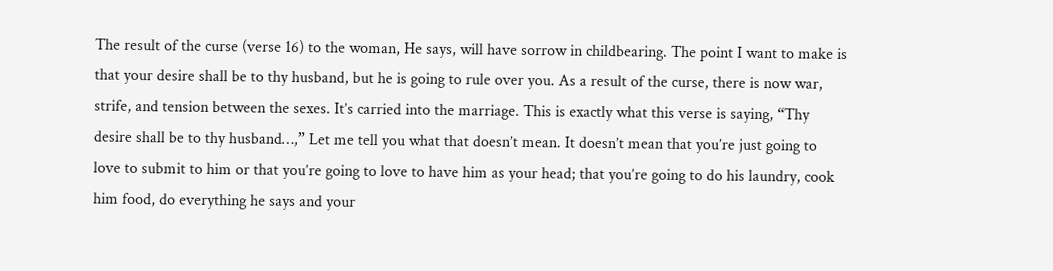The result of the curse (verse 16) to the woman, He says, will have sorrow in childbearing. The point I want to make is that your desire shall be to thy husband, but he is going to rule over you. As a result of the curse, there is now war, strife, and tension between the sexes. It’s carried into the marriage. This is exactly what this verse is saying, “Thy desire shall be to thy husband…,” Let me tell you what that doesn’t mean. It doesn’t mean that you’re just going to love to submit to him or that you’re going to love to have him as your head; that you’re going to do his laundry, cook him food, do everything he says and your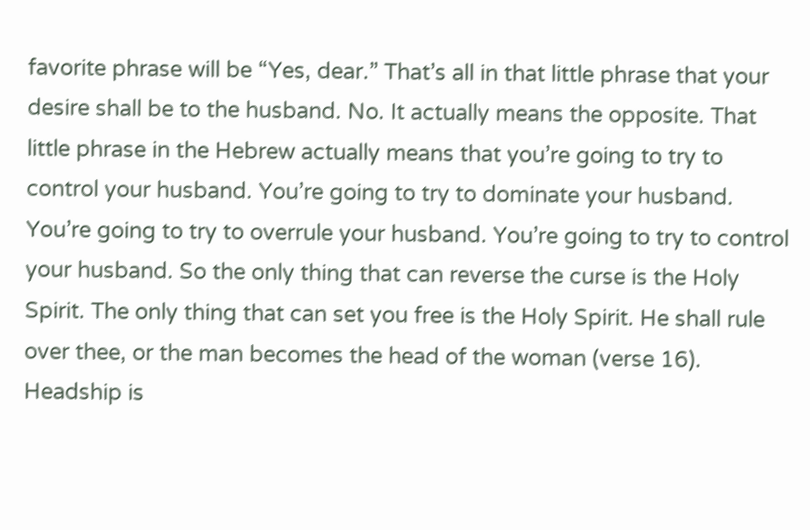favorite phrase will be “Yes, dear.” That’s all in that little phrase that your desire shall be to the husband. No. It actually means the opposite. That little phrase in the Hebrew actually means that you’re going to try to control your husband. You’re going to try to dominate your husband. You’re going to try to overrule your husband. You’re going to try to control your husband. So the only thing that can reverse the curse is the Holy Spirit. The only thing that can set you free is the Holy Spirit. He shall rule over thee, or the man becomes the head of the woman (verse 16). Headship is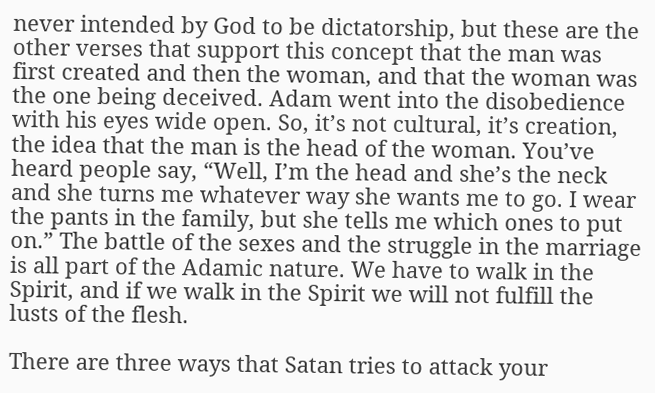never intended by God to be dictatorship, but these are the other verses that support this concept that the man was first created and then the woman, and that the woman was the one being deceived. Adam went into the disobedience with his eyes wide open. So, it’s not cultural, it’s creation, the idea that the man is the head of the woman. You’ve heard people say, “Well, I’m the head and she’s the neck and she turns me whatever way she wants me to go. I wear the pants in the family, but she tells me which ones to put on.” The battle of the sexes and the struggle in the marriage is all part of the Adamic nature. We have to walk in the Spirit, and if we walk in the Spirit we will not fulfill the lusts of the flesh.

There are three ways that Satan tries to attack your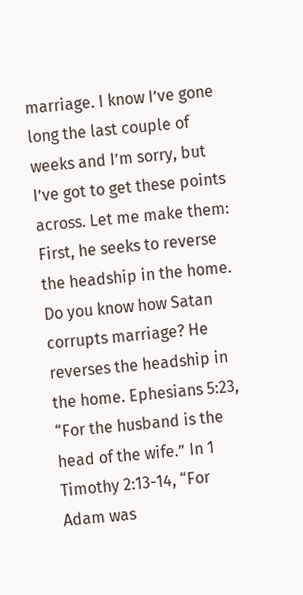marriage. I know I’ve gone long the last couple of weeks and I’m sorry, but I’ve got to get these points across. Let me make them: First, he seeks to reverse the headship in the home. Do you know how Satan corrupts marriage? He reverses the headship in the home. Ephesians 5:23, “For the husband is the head of the wife.” In 1 Timothy 2:13-14, “For Adam was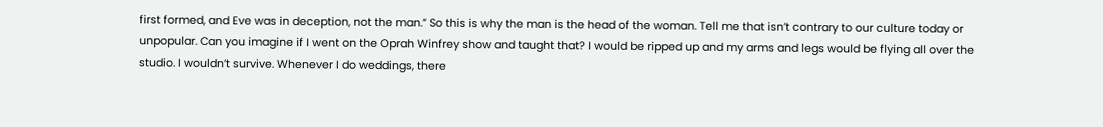first formed, and Eve was in deception, not the man.” So this is why the man is the head of the woman. Tell me that isn’t contrary to our culture today or unpopular. Can you imagine if I went on the Oprah Winfrey show and taught that? I would be ripped up and my arms and legs would be flying all over the studio. I wouldn’t survive. Whenever I do weddings, there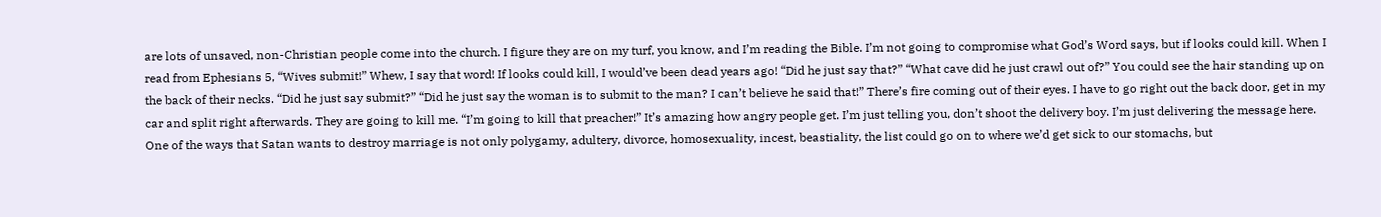are lots of unsaved, non-Christian people come into the church. I figure they are on my turf, you know, and I’m reading the Bible. I’m not going to compromise what God’s Word says, but if looks could kill. When I read from Ephesians 5, “Wives submit!” Whew, I say that word! If looks could kill, I would’ve been dead years ago! “Did he just say that?” “What cave did he just crawl out of?” You could see the hair standing up on the back of their necks. “Did he just say submit?” “Did he just say the woman is to submit to the man? I can’t believe he said that!” There’s fire coming out of their eyes. I have to go right out the back door, get in my car and split right afterwards. They are going to kill me. “I’m going to kill that preacher!” It’s amazing how angry people get. I’m just telling you, don’t shoot the delivery boy. I’m just delivering the message here. One of the ways that Satan wants to destroy marriage is not only polygamy, adultery, divorce, homosexuality, incest, beastiality, the list could go on to where we’d get sick to our stomachs, but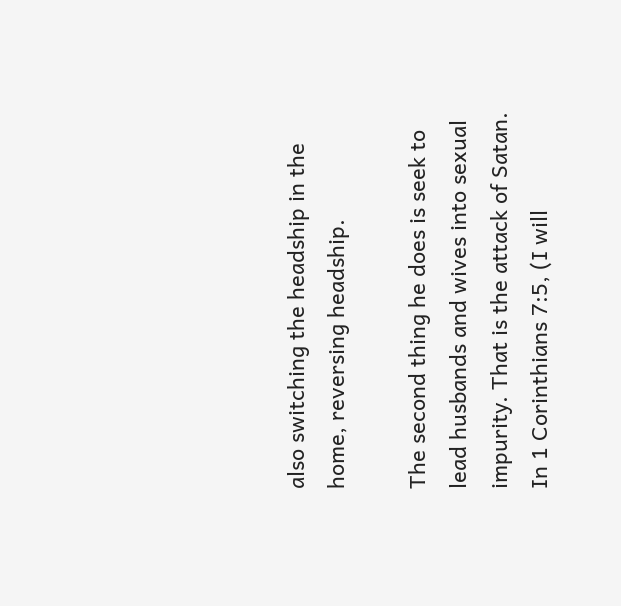also switching the headship in the home, reversing headship.

The second thing he does is seek to lead husbands and wives into sexual impurity. That is the attack of Satan. In 1 Corinthians 7:5, (I will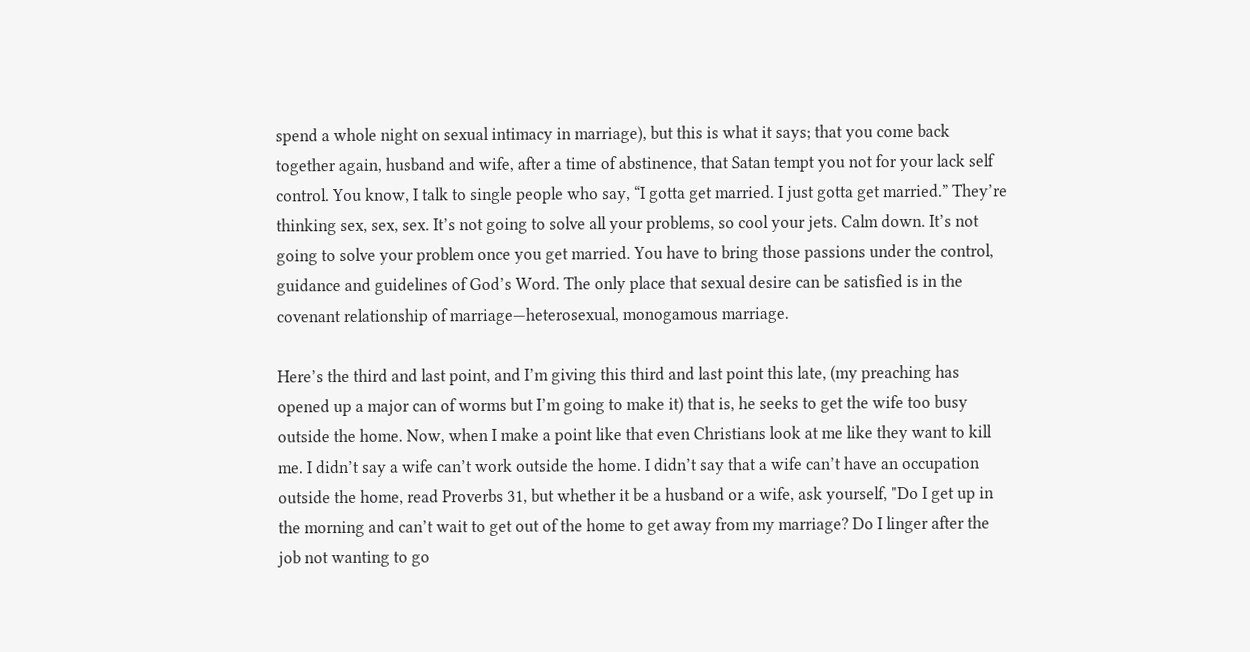spend a whole night on sexual intimacy in marriage), but this is what it says; that you come back together again, husband and wife, after a time of abstinence, that Satan tempt you not for your lack self control. You know, I talk to single people who say, “I gotta get married. I just gotta get married.” They’re thinking sex, sex, sex. It’s not going to solve all your problems, so cool your jets. Calm down. It’s not going to solve your problem once you get married. You have to bring those passions under the control, guidance and guidelines of God’s Word. The only place that sexual desire can be satisfied is in the covenant relationship of marriage—heterosexual, monogamous marriage.

Here’s the third and last point, and I’m giving this third and last point this late, (my preaching has opened up a major can of worms but I’m going to make it) that is, he seeks to get the wife too busy outside the home. Now, when I make a point like that even Christians look at me like they want to kill me. I didn’t say a wife can’t work outside the home. I didn’t say that a wife can’t have an occupation outside the home, read Proverbs 31, but whether it be a husband or a wife, ask yourself, "Do I get up in the morning and can’t wait to get out of the home to get away from my marriage? Do I linger after the job not wanting to go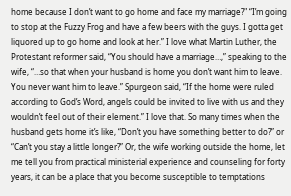home because I don’t want to go home and face my marriage?" “I’m going to stop at the Fuzzy Frog and have a few beers with the guys. I gotta get liquored up to go home and look at her.” I love what Martin Luther, the Protestant reformer said, “You should have a marriage…,” speaking to the wife, “…so that when your husband is home you don’t want him to leave. You never want him to leave.” Spurgeon said, “If the home were ruled according to God’s Word, angels could be invited to live with us and they wouldn’t feel out of their element.” I love that. So many times when the husband gets home it’s like, “Don’t you have something better to do?” or “Can’t you stay a little longer?” Or, the wife working outside the home, let me tell you from practical ministerial experience and counseling for forty years, it can be a place that you become susceptible to temptations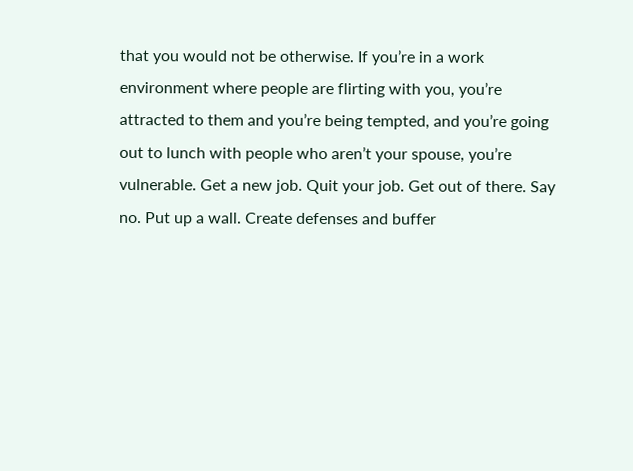that you would not be otherwise. If you’re in a work environment where people are flirting with you, you’re attracted to them and you’re being tempted, and you’re going out to lunch with people who aren’t your spouse, you’re vulnerable. Get a new job. Quit your job. Get out of there. Say no. Put up a wall. Create defenses and buffer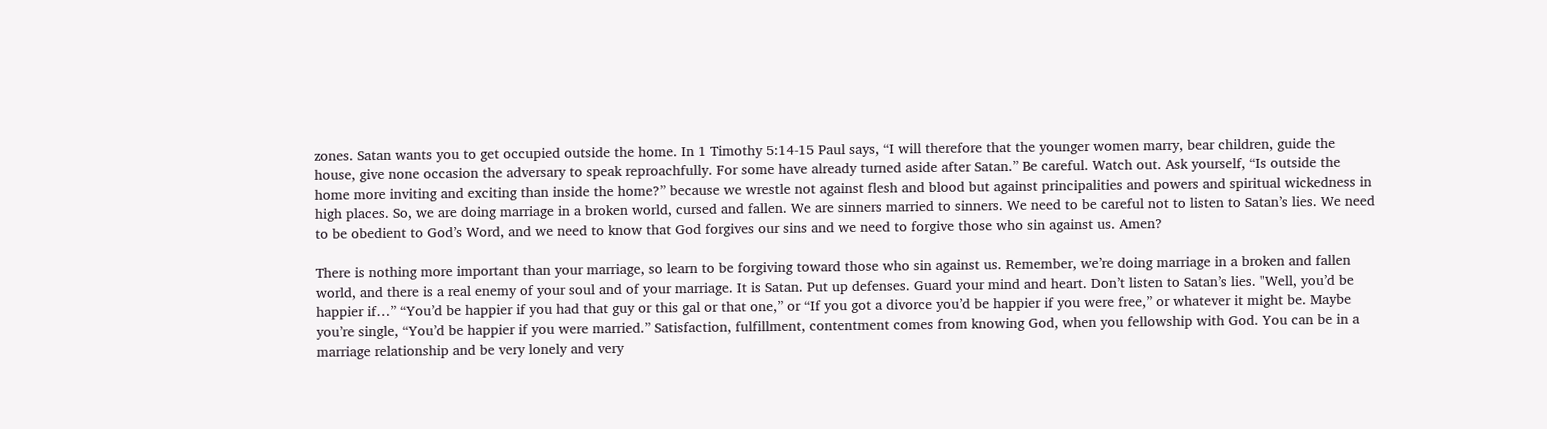zones. Satan wants you to get occupied outside the home. In 1 Timothy 5:14-15 Paul says, “I will therefore that the younger women marry, bear children, guide the house, give none occasion the adversary to speak reproachfully. For some have already turned aside after Satan.” Be careful. Watch out. Ask yourself, “Is outside the home more inviting and exciting than inside the home?” because we wrestle not against flesh and blood but against principalities and powers and spiritual wickedness in high places. So, we are doing marriage in a broken world, cursed and fallen. We are sinners married to sinners. We need to be careful not to listen to Satan’s lies. We need to be obedient to God’s Word, and we need to know that God forgives our sins and we need to forgive those who sin against us. Amen?

There is nothing more important than your marriage, so learn to be forgiving toward those who sin against us. Remember, we’re doing marriage in a broken and fallen world, and there is a real enemy of your soul and of your marriage. It is Satan. Put up defenses. Guard your mind and heart. Don’t listen to Satan’s lies. "Well, you’d be happier if…” “You’d be happier if you had that guy or this gal or that one,” or “If you got a divorce you’d be happier if you were free,” or whatever it might be. Maybe you’re single, “You’d be happier if you were married.” Satisfaction, fulfillment, contentment comes from knowing God, when you fellowship with God. You can be in a marriage relationship and be very lonely and very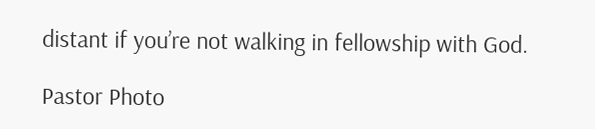distant if you’re not walking in fellowship with God.

Pastor Photo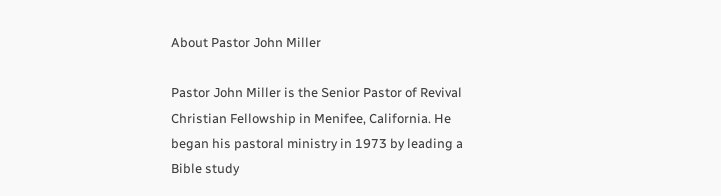About Pastor John Miller

Pastor John Miller is the Senior Pastor of Revival Christian Fellowship in Menifee, California. He began his pastoral ministry in 1973 by leading a Bible study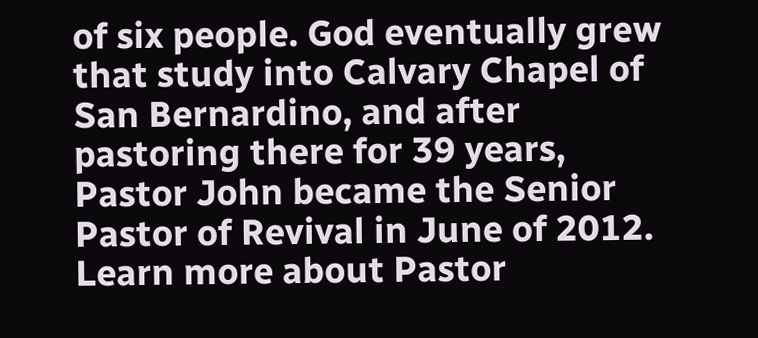of six people. God eventually grew that study into Calvary Chapel of San Bernardino, and after pastoring there for 39 years, Pastor John became the Senior Pastor of Revival in June of 2012. Learn more about Pastor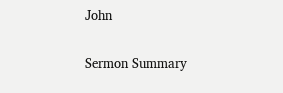John

Sermon Summary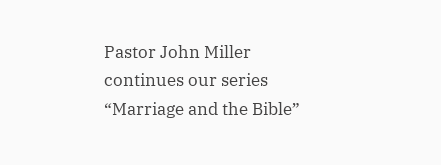Pastor John Miller continues our series “Marriage and the Bible”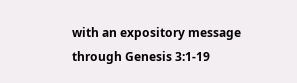with an expository message through Genesis 3:1-19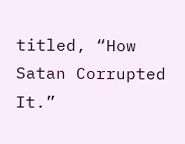titled, “How Satan Corrupted It.”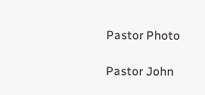Pastor Photo

Pastor John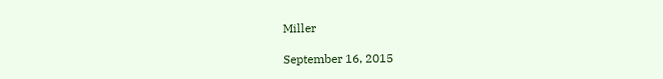Miller

September 16, 2015